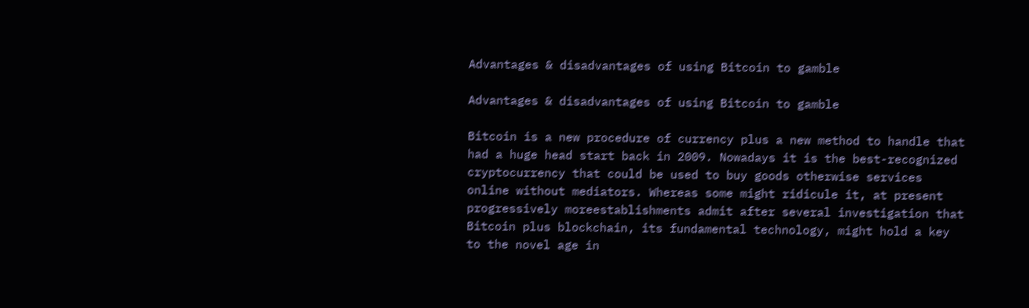Advantages & disadvantages of using Bitcoin to gamble

Advantages & disadvantages of using Bitcoin to gamble

Bitcoin is a new procedure of currency plus a new method to handle that had a huge head start back in 2009. Nowadays it is the best-recognized cryptocurrency that could be used to buy goods otherwise services online without mediators. Whereas some might ridicule it, at present progressively moreestablishments admit after several investigation that Bitcoin plus blockchain, its fundamental technology, might hold a key to the novel age in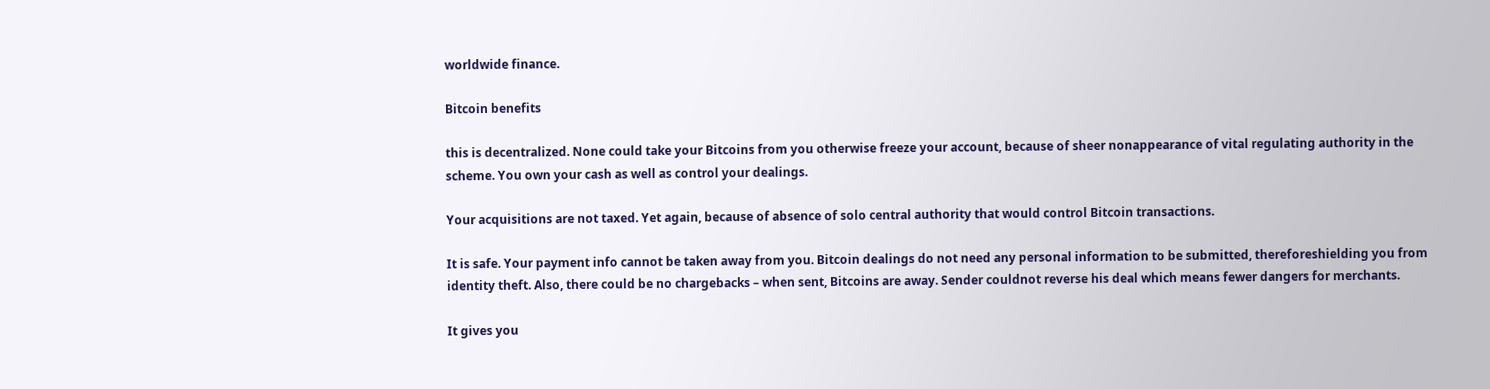worldwide finance.

Bitcoin benefits

this is decentralized. None could take your Bitcoins from you otherwise freeze your account, because of sheer nonappearance of vital regulating authority in the scheme. You own your cash as well as control your dealings.

Your acquisitions are not taxed. Yet again, because of absence of solo central authority that would control Bitcoin transactions.

It is safe. Your payment info cannot be taken away from you. Bitcoin dealings do not need any personal information to be submitted, thereforeshielding you from identity theft. Also, there could be no chargebacks – when sent, Bitcoins are away. Sender couldnot reverse his deal which means fewer dangers for merchants.

It gives you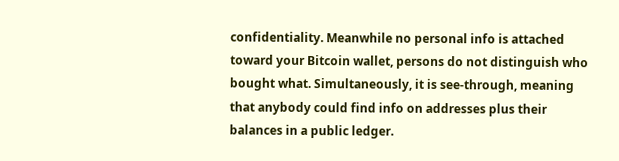confidentiality. Meanwhile no personal info is attached toward your Bitcoin wallet, persons do not distinguish who bought what. Simultaneously, it is see-through, meaning that anybody could find info on addresses plus their balances in a public ledger.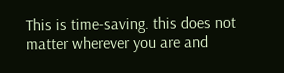This is time-saving. this does not matter wherever you are and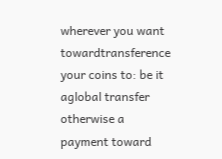wherever you want towardtransference your coins to: be it aglobal transfer otherwise a payment toward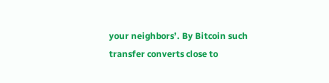your neighbors’. By Bitcoin such transfer converts close to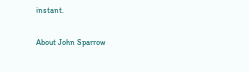instant.

About John Sparrow